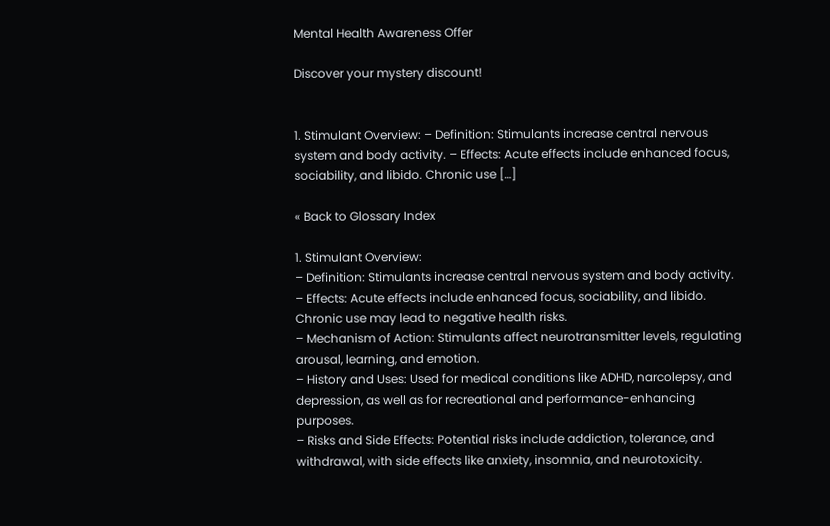Mental Health Awareness Offer

Discover your mystery discount!


1. Stimulant Overview: – Definition: Stimulants increase central nervous system and body activity. – Effects: Acute effects include enhanced focus, sociability, and libido. Chronic use […]

« Back to Glossary Index

1. Stimulant Overview:
– Definition: Stimulants increase central nervous system and body activity.
– Effects: Acute effects include enhanced focus, sociability, and libido. Chronic use may lead to negative health risks.
– Mechanism of Action: Stimulants affect neurotransmitter levels, regulating arousal, learning, and emotion.
– History and Uses: Used for medical conditions like ADHD, narcolepsy, and depression, as well as for recreational and performance-enhancing purposes.
– Risks and Side Effects: Potential risks include addiction, tolerance, and withdrawal, with side effects like anxiety, insomnia, and neurotoxicity.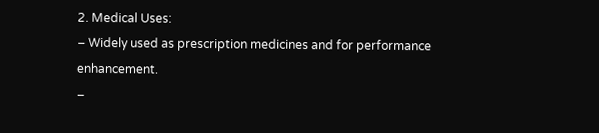2. Medical Uses:
– Widely used as prescription medicines and for performance enhancement.
–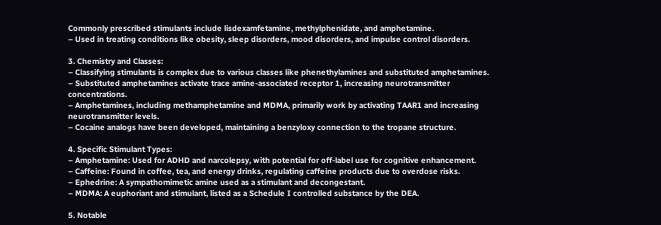Commonly prescribed stimulants include lisdexamfetamine, methylphenidate, and amphetamine.
– Used in treating conditions like obesity, sleep disorders, mood disorders, and impulse control disorders.

3. Chemistry and Classes:
– Classifying stimulants is complex due to various classes like phenethylamines and substituted amphetamines.
– Substituted amphetamines activate trace amine-associated receptor 1, increasing neurotransmitter concentrations.
– Amphetamines, including methamphetamine and MDMA, primarily work by activating TAAR1 and increasing neurotransmitter levels.
– Cocaine analogs have been developed, maintaining a benzyloxy connection to the tropane structure.

4. Specific Stimulant Types:
– Amphetamine: Used for ADHD and narcolepsy, with potential for off-label use for cognitive enhancement.
– Caffeine: Found in coffee, tea, and energy drinks, regulating caffeine products due to overdose risks.
– Ephedrine: A sympathomimetic amine used as a stimulant and decongestant.
– MDMA: A euphoriant and stimulant, listed as a Schedule I controlled substance by the DEA.

5. Notable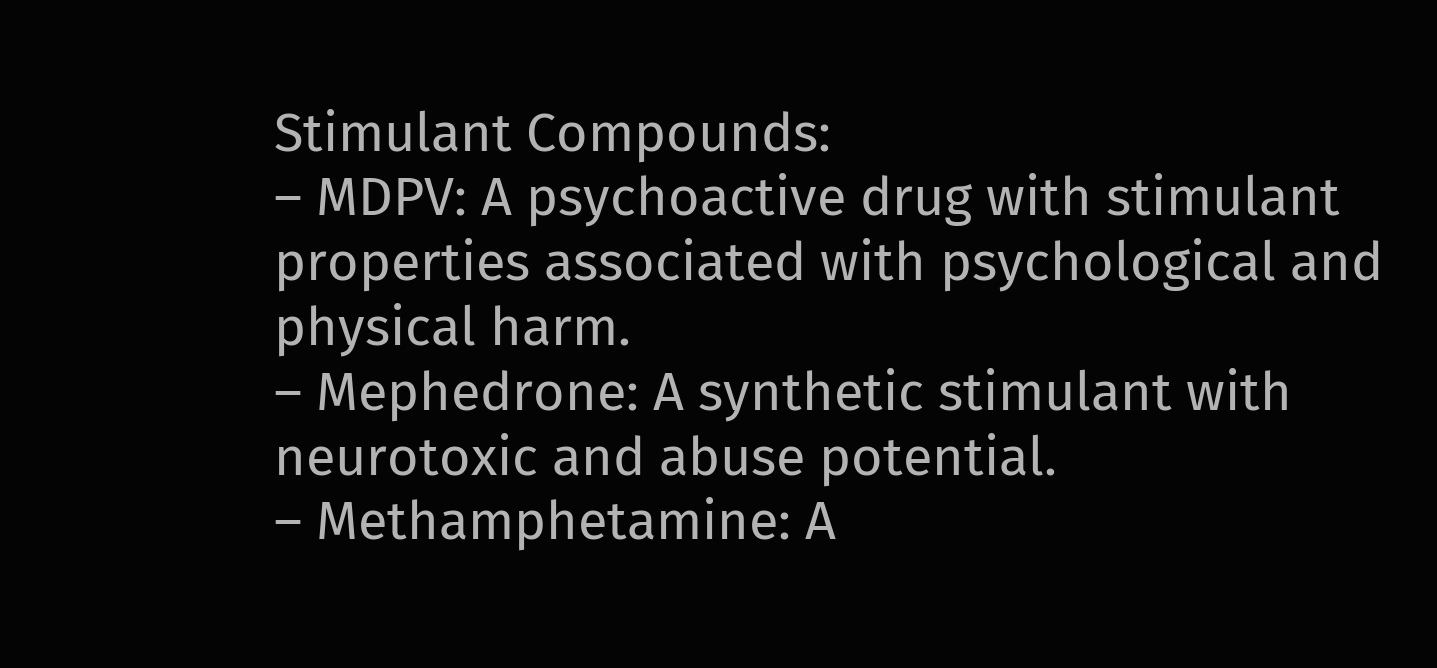Stimulant Compounds:
– MDPV: A psychoactive drug with stimulant properties associated with psychological and physical harm.
– Mephedrone: A synthetic stimulant with neurotoxic and abuse potential.
– Methamphetamine: A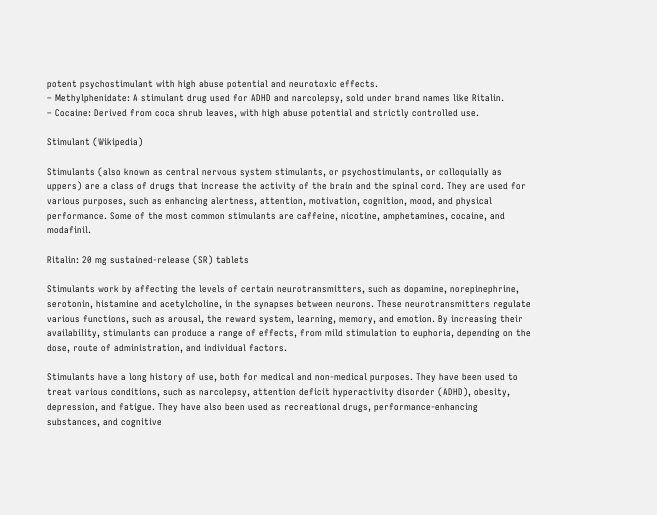potent psychostimulant with high abuse potential and neurotoxic effects.
– Methylphenidate: A stimulant drug used for ADHD and narcolepsy, sold under brand names like Ritalin.
– Cocaine: Derived from coca shrub leaves, with high abuse potential and strictly controlled use.

Stimulant (Wikipedia)

Stimulants (also known as central nervous system stimulants, or psychostimulants, or colloquially as uppers) are a class of drugs that increase the activity of the brain and the spinal cord. They are used for various purposes, such as enhancing alertness, attention, motivation, cognition, mood, and physical performance. Some of the most common stimulants are caffeine, nicotine, amphetamines, cocaine, and modafinil.

Ritalin: 20 mg sustained-release (SR) tablets

Stimulants work by affecting the levels of certain neurotransmitters, such as dopamine, norepinephrine, serotonin, histamine and acetylcholine, in the synapses between neurons. These neurotransmitters regulate various functions, such as arousal, the reward system, learning, memory, and emotion. By increasing their availability, stimulants can produce a range of effects, from mild stimulation to euphoria, depending on the dose, route of administration, and individual factors.

Stimulants have a long history of use, both for medical and non-medical purposes. They have been used to treat various conditions, such as narcolepsy, attention deficit hyperactivity disorder (ADHD), obesity, depression, and fatigue. They have also been used as recreational drugs, performance-enhancing substances, and cognitive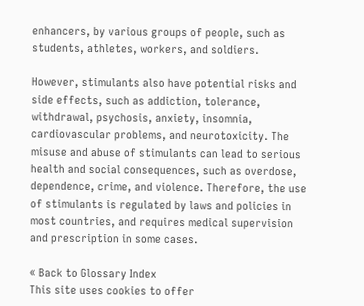enhancers, by various groups of people, such as students, athletes, workers, and soldiers.

However, stimulants also have potential risks and side effects, such as addiction, tolerance, withdrawal, psychosis, anxiety, insomnia, cardiovascular problems, and neurotoxicity. The misuse and abuse of stimulants can lead to serious health and social consequences, such as overdose, dependence, crime, and violence. Therefore, the use of stimulants is regulated by laws and policies in most countries, and requires medical supervision and prescription in some cases.

« Back to Glossary Index
This site uses cookies to offer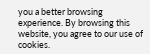you a better browsing experience. By browsing this website, you agree to our use of cookies.